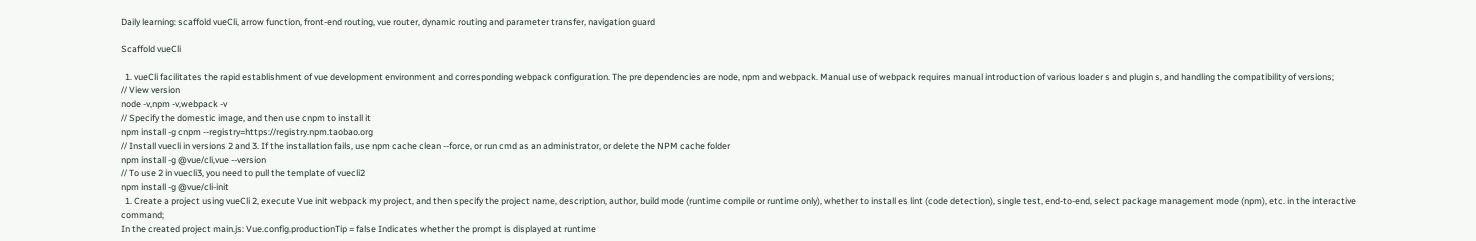Daily learning: scaffold vueCli, arrow function, front-end routing, vue router, dynamic routing and parameter transfer, navigation guard

Scaffold vueCli

  1. vueCli facilitates the rapid establishment of vue development environment and corresponding webpack configuration. The pre dependencies are node, npm and webpack. Manual use of webpack requires manual introduction of various loader s and plugin s, and handling the compatibility of versions;
// View version
node -v,npm -v,webpack -v
// Specify the domestic image, and then use cnpm to install it
npm install -g cnpm --registry=https://registry.npm.taobao.org
// Install vuecli in versions 2 and 3. If the installation fails, use npm cache clean --force, or run cmd as an administrator, or delete the NPM cache folder
npm install -g @vue/cli,vue --version
// To use 2 in vuecli3, you need to pull the template of vuecli2
npm install -g @vue/cli-init
  1. Create a project using vueCli 2, execute Vue init webpack my project, and then specify the project name, description, author, build mode (runtime compile or runtime only), whether to install es lint (code detection), single test, end-to-end, select package management mode (npm), etc. in the interactive command;
In the created project main.js: Vue.config.productionTip = false Indicates whether the prompt is displayed at runtime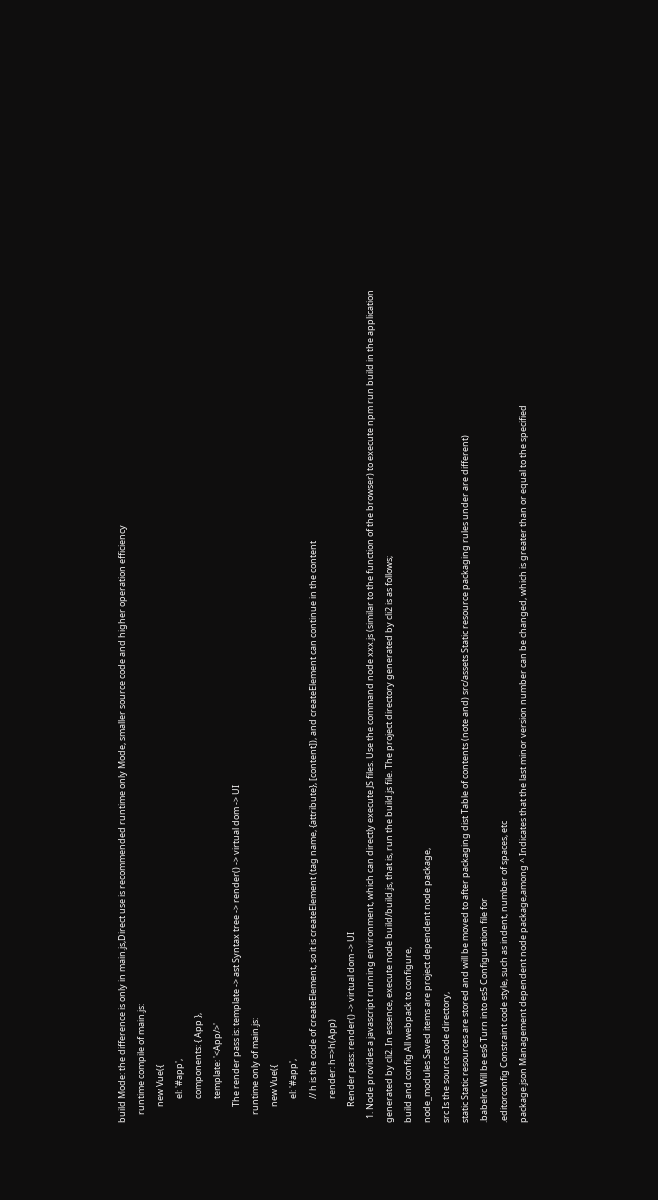build Mode: the difference is only in main.js,Direct use is recommended runtime only Mode, smaller source code and higher operation efficiency
    runtime compile of main.js:
        new Vue({
            el: '#app',
            components: { App },
            template: '<App/>'
        The render pass is: template -> ast Syntax tree -> render() -> virtual dom -> UI
    runtime only of main.js:
        new Vue({
            el: '#app',
            // h is the code of createElement, so it is createElement (tag name, {attribute}, [content]), and createElement can continue in the content
            render: h=>h(App)
        Render pass: render() -> virtual dom -> UI
  1. Node provides a javascript running environment, which can directly execute JS files. Use the command node xxx.js (similar to the function of the browser) to execute npm run build in the application generated by cli2. In essence, execute node build/build.js, that is, run the build.js file. The project directory generated by cli2 is as follows;
build and config All webpack to configure,
node_modules Saved items are project dependent node package,
src Is the source code directory,
static Static resources are stored and will be moved to after packaging dist Table of contents (note and) src/assets Static resource packaging rules under are different)
.babelrc Will be es6 Turn into es5 Configuration file for
.editorconfig Constraint code style, such as indent, number of spaces, etc
package.json Management dependent node package,among ^ Indicates that the last minor version number can be changed, which is greater than or equal to the specified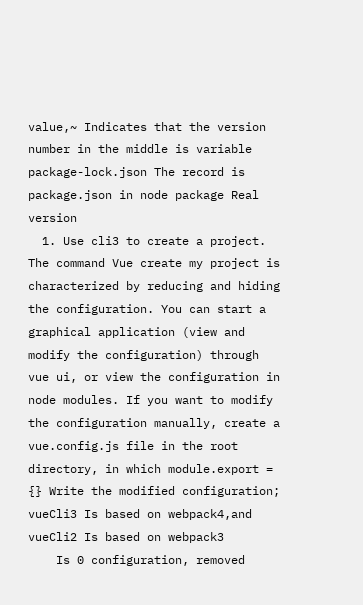value,~ Indicates that the version number in the middle is variable
package-lock.json The record is package.json in node package Real version
  1. Use cli3 to create a project. The command Vue create my project is characterized by reducing and hiding the configuration. You can start a graphical application (view and modify the configuration) through vue ui, or view the configuration in node modules. If you want to modify the configuration manually, create a vue.config.js file in the root directory, in which module.export = {} Write the modified configuration;
vueCli3 Is based on webpack4,and vueCli2 Is based on webpack3
    Is 0 configuration, removed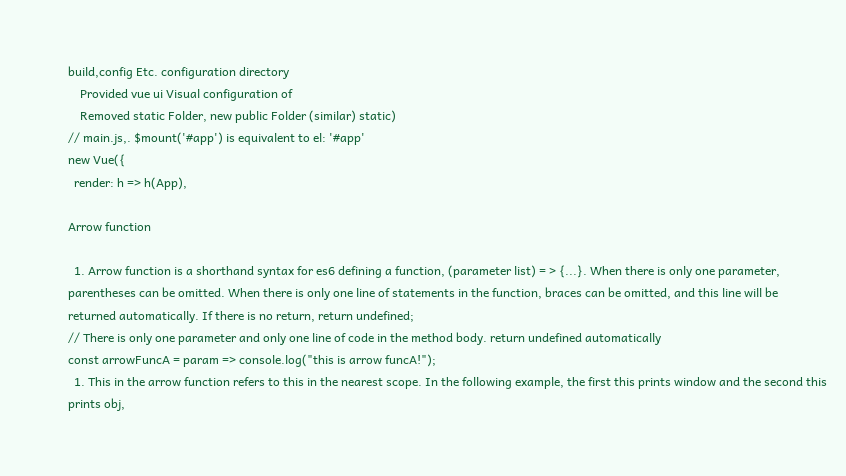build,config Etc. configuration directory
    Provided vue ui Visual configuration of
    Removed static Folder, new public Folder (similar) static)
// main.js,. $mount('#app') is equivalent to el: '#app'
new Vue({
  render: h => h(App),

Arrow function

  1. Arrow function is a shorthand syntax for es6 defining a function, (parameter list) = > {...}. When there is only one parameter, parentheses can be omitted. When there is only one line of statements in the function, braces can be omitted, and this line will be returned automatically. If there is no return, return undefined;
// There is only one parameter and only one line of code in the method body. return undefined automatically
const arrowFuncA = param => console.log("this is arrow funcA!");
  1. This in the arrow function refers to this in the nearest scope. In the following example, the first this prints window and the second this prints obj,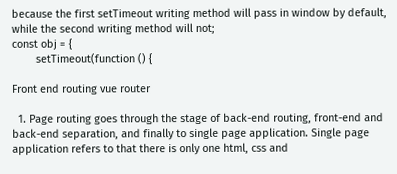because the first setTimeout writing method will pass in window by default, while the second writing method will not;
const obj = {
        setTimeout(function () {

Front end routing vue router

  1. Page routing goes through the stage of back-end routing, front-end and back-end separation, and finally to single page application. Single page application refers to that there is only one html, css and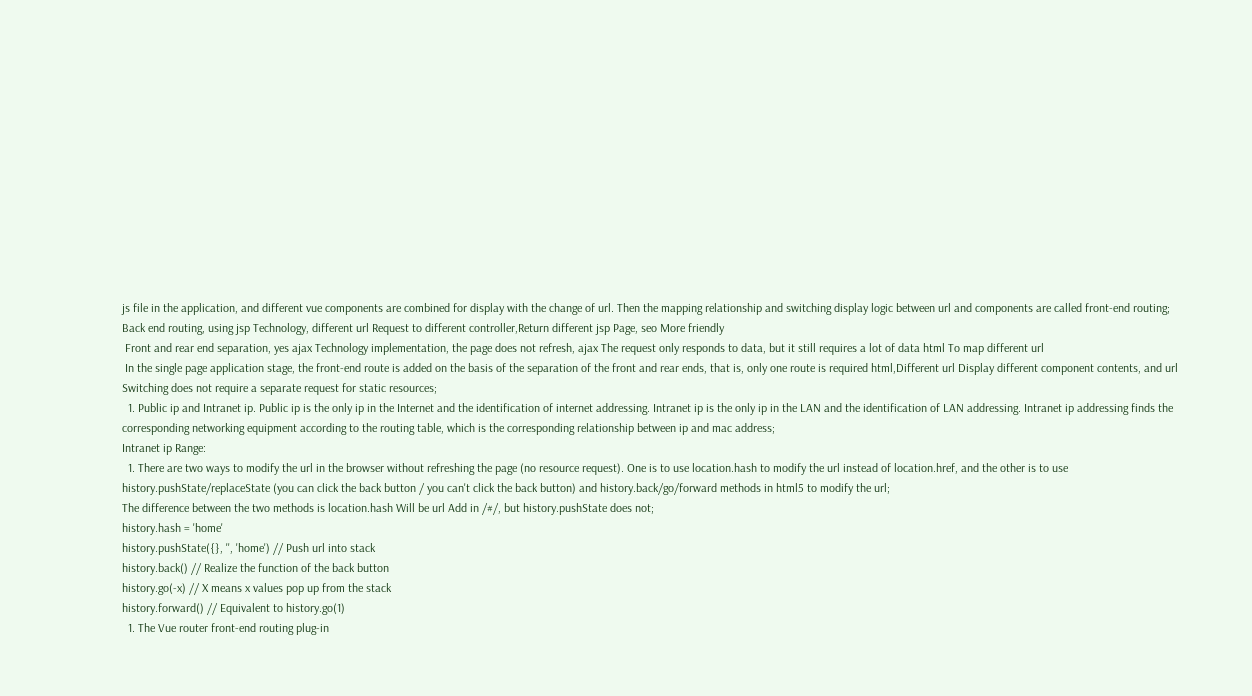js file in the application, and different vue components are combined for display with the change of url. Then the mapping relationship and switching display logic between url and components are called front-end routing;
Back end routing, using jsp Technology, different url Request to different controller,Return different jsp Page, seo More friendly
 Front and rear end separation, yes ajax Technology implementation, the page does not refresh, ajax The request only responds to data, but it still requires a lot of data html To map different url
 In the single page application stage, the front-end route is added on the basis of the separation of the front and rear ends, that is, only one route is required html,Different url Display different component contents, and url Switching does not require a separate request for static resources;
  1. Public ip and Intranet ip. Public ip is the only ip in the Internet and the identification of internet addressing. Intranet ip is the only ip in the LAN and the identification of LAN addressing. Intranet ip addressing finds the corresponding networking equipment according to the routing table, which is the corresponding relationship between ip and mac address;
Intranet ip Range:
  1. There are two ways to modify the url in the browser without refreshing the page (no resource request). One is to use location.hash to modify the url instead of location.href, and the other is to use history.pushState/replaceState (you can click the back button / you can't click the back button) and history.back/go/forward methods in html5 to modify the url;
The difference between the two methods is location.hash Will be url Add in /#/, but history.pushState does not;
history.hash = 'home'
history.pushState({}, '', 'home') // Push url into stack
history.back() // Realize the function of the back button
history.go(-x) // X means x values pop up from the stack
history.forward() // Equivalent to history.go(1)
  1. The Vue router front-end routing plug-in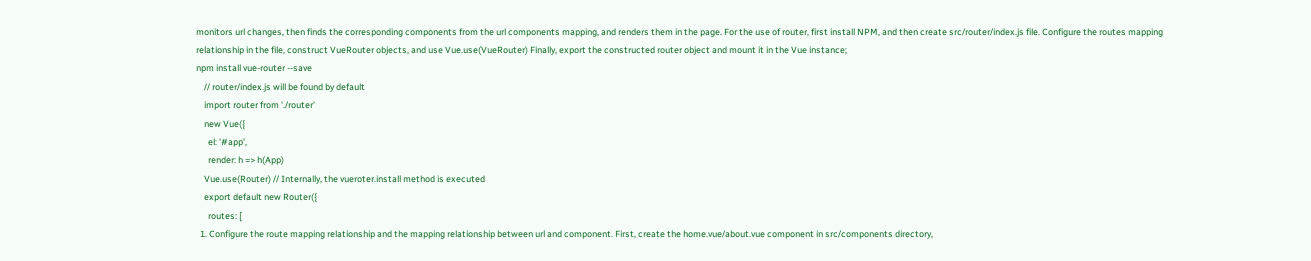monitors url changes, then finds the corresponding components from the url components mapping, and renders them in the page. For the use of router, first install NPM, and then create src/router/index.js file. Configure the routes mapping relationship in the file, construct VueRouter objects, and use Vue.use(VueRouter) Finally, export the constructed router object and mount it in the Vue instance;
npm install vue-router --save
    // router/index.js will be found by default
    import router from './router'
    new Vue({
      el: '#app',
      render: h => h(App)
    Vue.use(Router) // Internally, the vueroter.install method is executed
    export default new Router({
      routes: [
  1. Configure the route mapping relationship and the mapping relationship between url and component. First, create the home.vue/about.vue component in src/components directory,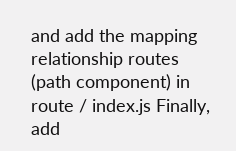and add the mapping relationship routes (path component) in route / index.js Finally, add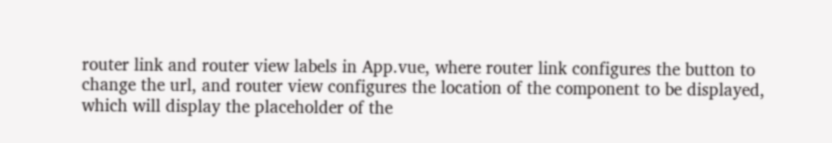router link and router view labels in App.vue, where router link configures the button to change the url, and router view configures the location of the component to be displayed, which will display the placeholder of the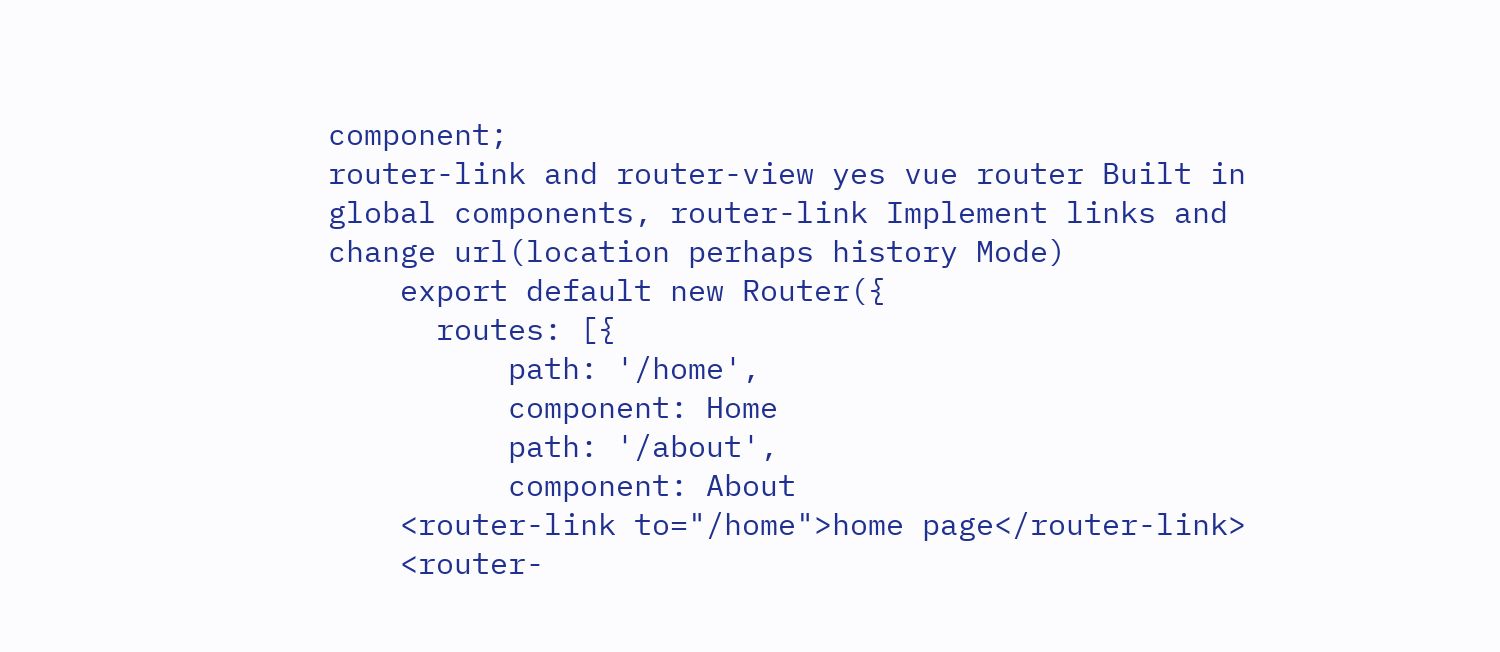component;
router-link and router-view yes vue router Built in global components, router-link Implement links and change url(location perhaps history Mode)
    export default new Router({
      routes: [{
          path: '/home',
          component: Home
          path: '/about',
          component: About
    <router-link to="/home">home page</router-link>
    <router-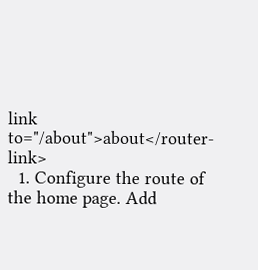link to="/about">about</router-link>
  1. Configure the route of the home page. Add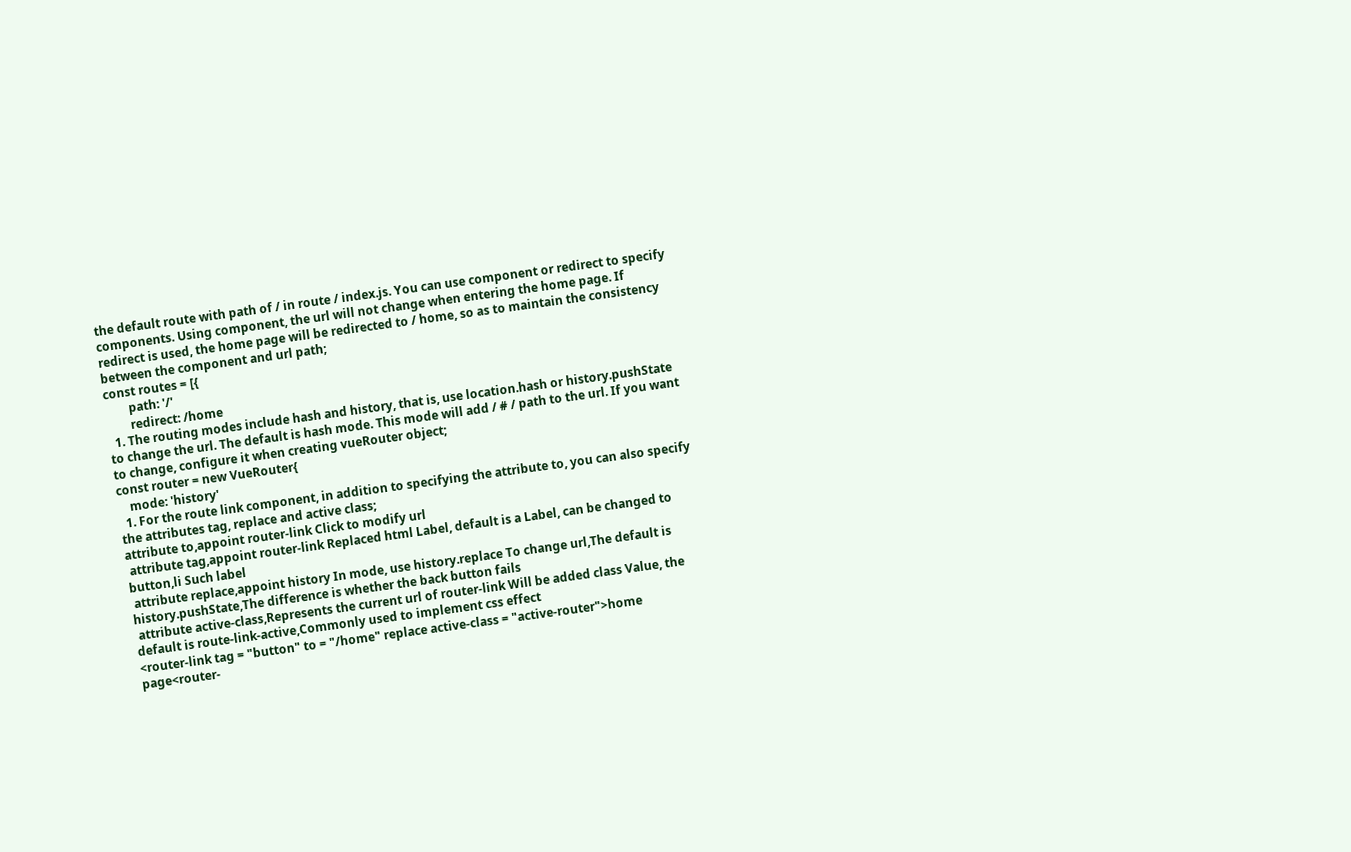the default route with path of / in route / index.js. You can use component or redirect to specify components. Using component, the url will not change when entering the home page. If redirect is used, the home page will be redirected to / home, so as to maintain the consistency between the component and url path;
const routes = [{
        path: '/'
        redirect: /home
  1. The routing modes include hash and history, that is, use location.hash or history.pushState to change the url. The default is hash mode. This mode will add / # / path to the url. If you want to change, configure it when creating vueRouter object;
const router = new VueRouter{
    mode: 'history'
  1. For the route link component, in addition to specifying the attribute to, you can also specify the attributes tag, replace and active class;
attribute to,appoint router-link Click to modify url
 attribute tag,appoint router-link Replaced html Label, default is a Label, can be changed to button,li Such label
 attribute replace,appoint history In mode, use history.replace To change url,The default is history.pushState,The difference is whether the back button fails
 attribute active-class,Represents the current url of router-link Will be added class Value, the default is route-link-active,Commonly used to implement css effect
<router-link tag = "button" to = "/home" replace active-class = "active-router">home page<router-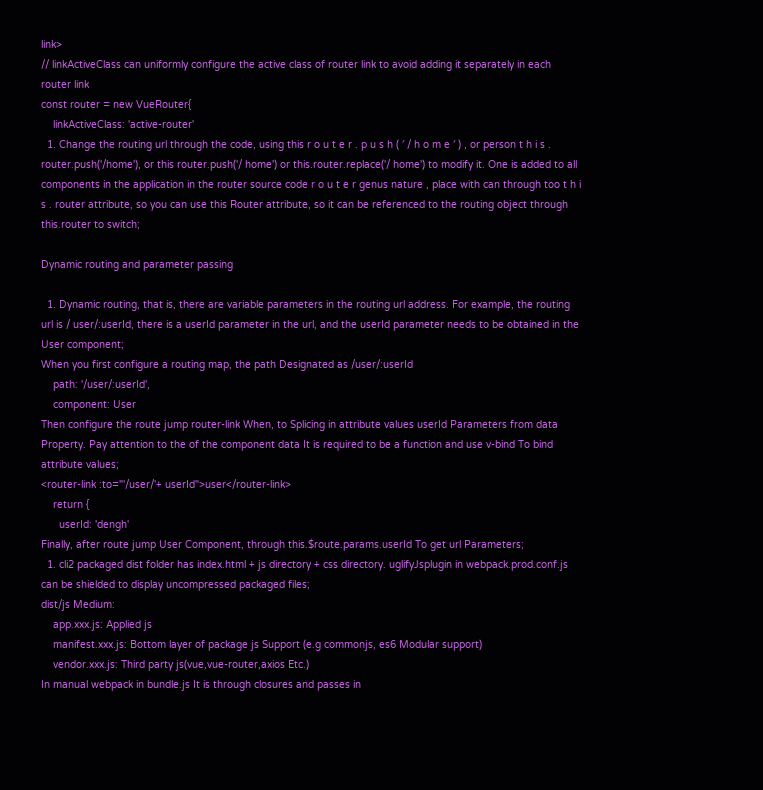link>
// linkActiveClass can uniformly configure the active class of router link to avoid adding it separately in each router link
const router = new VueRouter{
    linkActiveClass: 'active-router'
  1. Change the routing url through the code, using this r o u t e r . p u s h ( ′ / h o m e ′ ) , or person t h i s . router.push('/home'), or this router.push('/ home') or this.router.replace('/ home') to modify it. One is added to all components in the application in the router source code r o u t e r genus nature , place with can through too t h i s . router attribute, so you can use this Router attribute, so it can be referenced to the routing object through this.router to switch;

Dynamic routing and parameter passing

  1. Dynamic routing, that is, there are variable parameters in the routing url address. For example, the routing url is / user/:userId, there is a userId parameter in the url, and the userId parameter needs to be obtained in the User component;
When you first configure a routing map, the path Designated as /user/:userId
    path: '/user/:userId',
    component: User
Then configure the route jump router-link When, to Splicing in attribute values userId Parameters from data Property. Pay attention to the of the component data It is required to be a function and use v-bind To bind attribute values;
<router-link :to="'/user/'+ userId">user</router-link>
    return {
      userId: 'dengh'
Finally, after route jump User Component, through this.$route.params.userId To get url Parameters;
  1. cli2 packaged dist folder has index.html + js directory + css directory. uglifyJsplugin in webpack.prod.conf.js can be shielded to display uncompressed packaged files;
dist/js Medium:
    app.xxx.js: Applied js
    manifest.xxx.js: Bottom layer of package js Support (e.g commonjs, es6 Modular support)
    vendor.xxx.js: Third party js(vue,vue-router,axios Etc.)
In manual webpack in bundle.js It is through closures and passes in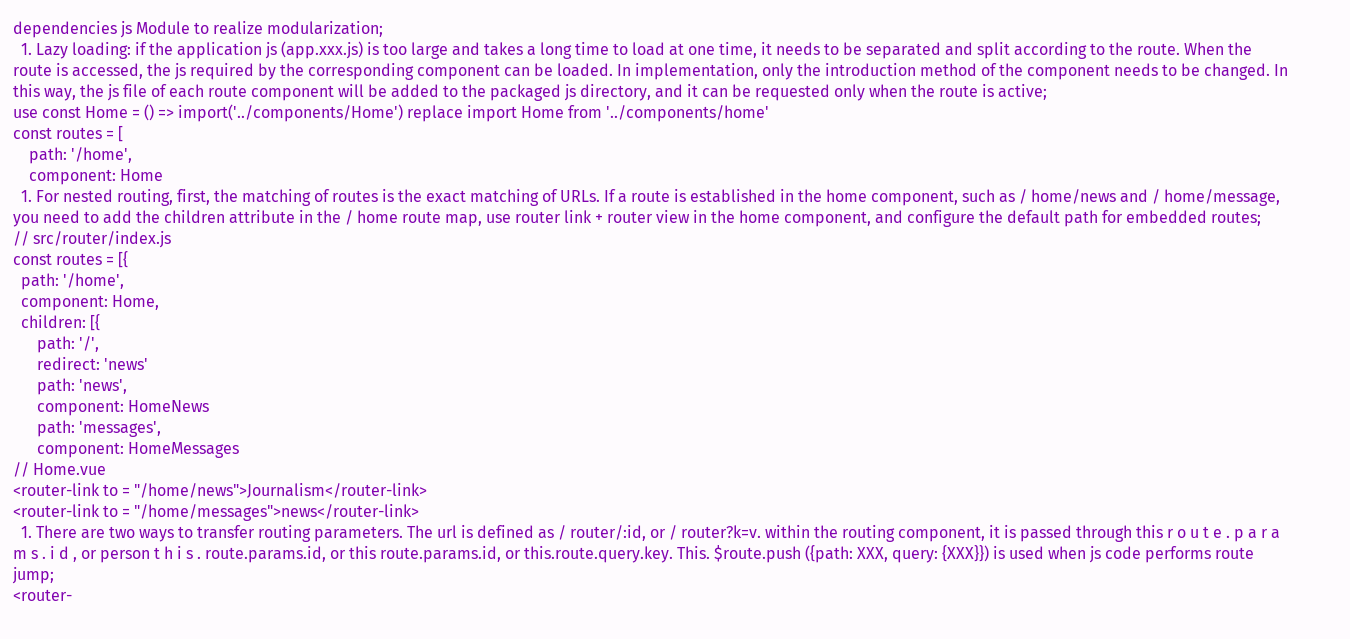dependencies js Module to realize modularization;
  1. Lazy loading: if the application js (app.xxx.js) is too large and takes a long time to load at one time, it needs to be separated and split according to the route. When the route is accessed, the js required by the corresponding component can be loaded. In implementation, only the introduction method of the component needs to be changed. In this way, the js file of each route component will be added to the packaged js directory, and it can be requested only when the route is active;
use const Home = () => import('../components/Home') replace import Home from '../components/home'
const routes = [
    path: '/home',
    component: Home
  1. For nested routing, first, the matching of routes is the exact matching of URLs. If a route is established in the home component, such as / home/news and / home/message, you need to add the children attribute in the / home route map, use router link + router view in the home component, and configure the default path for embedded routes;
// src/router/index.js
const routes = [{
  path: '/home',
  component: Home,
  children: [{
      path: '/',
      redirect: 'news'
      path: 'news',
      component: HomeNews
      path: 'messages',
      component: HomeMessages
// Home.vue
<router-link to = "/home/news">Journalism</router-link>
<router-link to = "/home/messages">news</router-link>
  1. There are two ways to transfer routing parameters. The url is defined as / router/:id, or / router?k=v. within the routing component, it is passed through this r o u t e . p a r a m s . i d , or person t h i s . route.params.id, or this route.params.id, or this.route.query.key. This. $route.push ({path: XXX, query: {XXX}}) is used when js code performs route jump;
<router-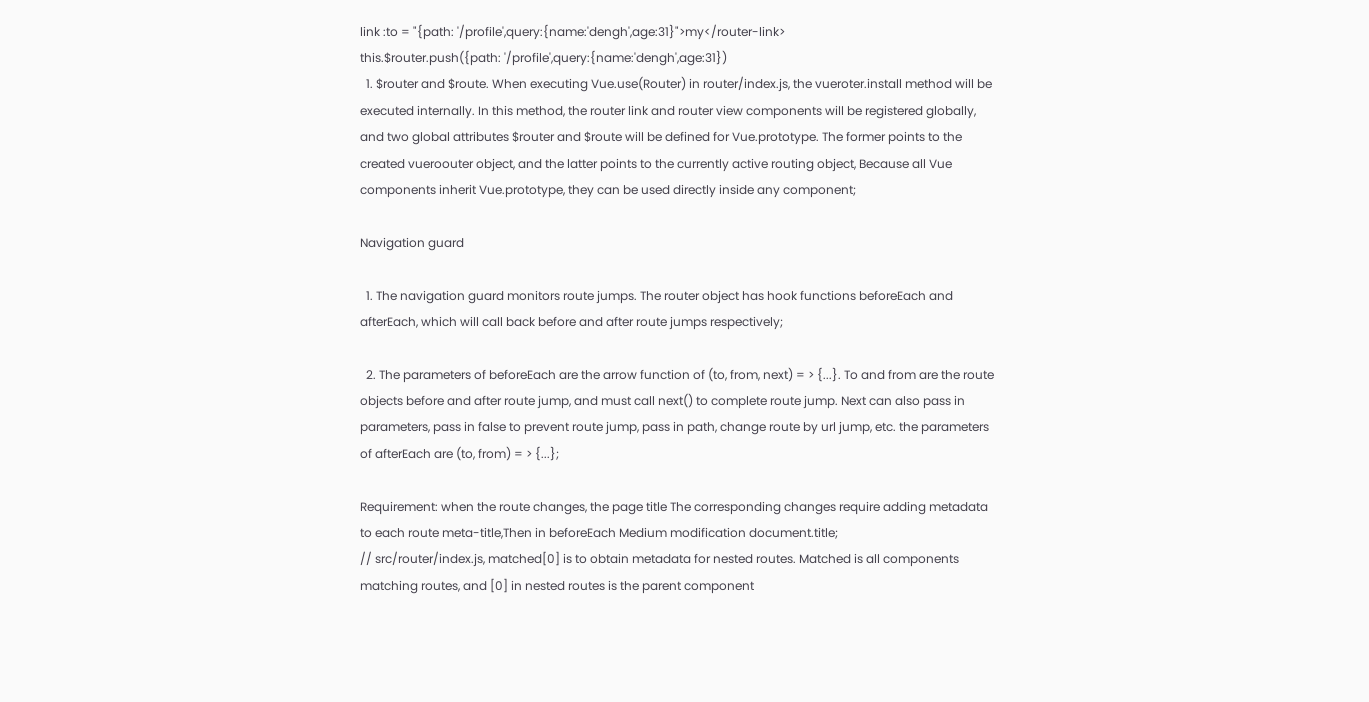link :to = "{path: '/profile',query:{name:'dengh',age:31}">my</router-link>
this.$router.push({path: '/profile',query:{name:'dengh',age:31})
  1. $router and $route. When executing Vue.use(Router) in router/index.js, the vueroter.install method will be executed internally. In this method, the router link and router view components will be registered globally, and two global attributes $router and $route will be defined for Vue.prototype. The former points to the created vueroouter object, and the latter points to the currently active routing object, Because all Vue components inherit Vue.prototype, they can be used directly inside any component;

Navigation guard

  1. The navigation guard monitors route jumps. The router object has hook functions beforeEach and afterEach, which will call back before and after route jumps respectively;

  2. The parameters of beforeEach are the arrow function of (to, from, next) = > {...}. To and from are the route objects before and after route jump, and must call next() to complete route jump. Next can also pass in parameters, pass in false to prevent route jump, pass in path, change route by url jump, etc. the parameters of afterEach are (to, from) = > {...};

Requirement: when the route changes, the page title The corresponding changes require adding metadata to each route meta-title,Then in beforeEach Medium modification document.title;
// src/router/index.js, matched[0] is to obtain metadata for nested routes. Matched is all components matching routes, and [0] in nested routes is the parent component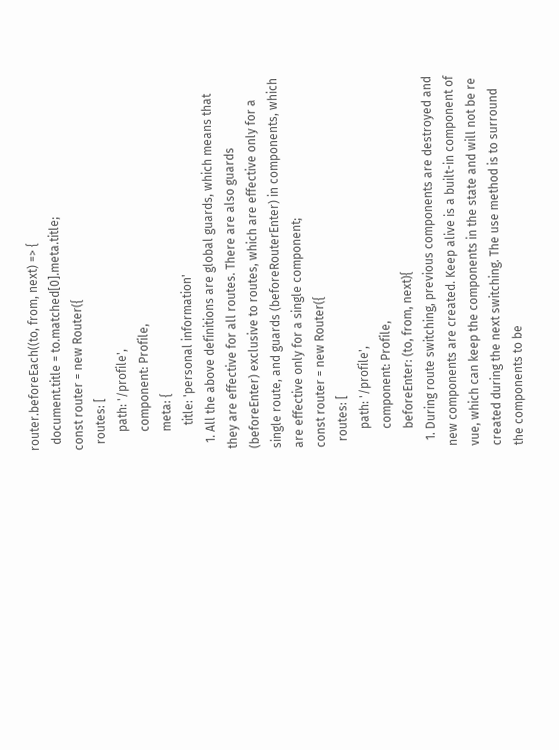router.beforeEach((to, from, next) => {
  document.title = to.matched[0].meta.title;
const router = new Router({
  routes: [
      path: '/profile',
      component: Profile,
      meta: {
        title: 'personal information'
  1. All the above definitions are global guards, which means that they are effective for all routes. There are also guards (beforeEnter) exclusive to routes, which are effective only for a single route, and guards (beforeRouterEnter) in components, which are effective only for a single component;
const router = new Router({
  routes: [
      path: '/profile',
      component: Profile,
      beforeEnter: (to, from, next){
  1. During route switching, previous components are destroyed and new components are created. Keep alive is a built-in component of vue, which can keep the components in the state and will not be re created during the next switching. The use method is to surround the components to be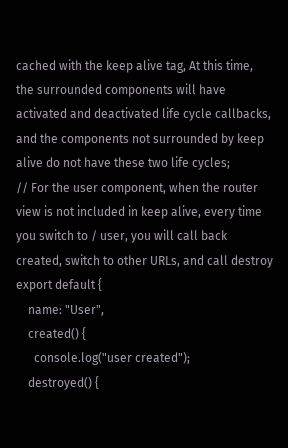cached with the keep alive tag, At this time, the surrounded components will have activated and deactivated life cycle callbacks, and the components not surrounded by keep alive do not have these two life cycles;
// For the user component, when the router view is not included in keep alive, every time you switch to / user, you will call back created, switch to other URLs, and call destroy
export default {
    name: "User",
    created() {
      console.log("user created");
    destroyed() {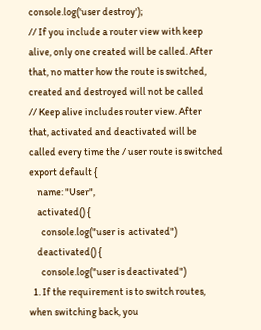console.log('user destroy');
// If you include a router view with keep alive, only one created will be called. After that, no matter how the route is switched, created and destroyed will not be called
// Keep alive includes router view. After that, activated and deactivated will be called every time the / user route is switched
export default {
    name: "User",
    activated() {
      console.log("user is  activated")
    deactivated() {
      console.log("user is deactivated")
  1. If the requirement is to switch routes, when switching back, you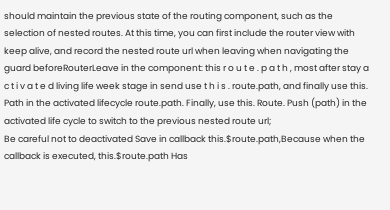should maintain the previous state of the routing component, such as the selection of nested routes. At this time, you can first include the router view with keep alive, and record the nested route url when leaving when navigating the guard beforeRouterLeave in the component: this r o u t e . p a t h , most after stay a c t i v a t e d living life week stage in send use t h i s . route.path, and finally use this. Path in the activated lifecycle route.path. Finally, use this. Route. Push (path) in the activated life cycle to switch to the previous nested route url;
Be careful not to deactivated Save in callback this.$route.path,Because when the callback is executed, this.$route.path Has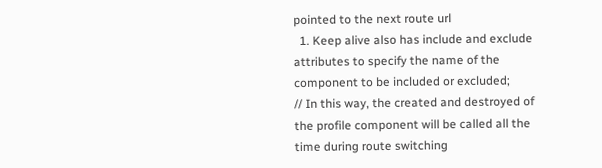pointed to the next route url
  1. Keep alive also has include and exclude attributes to specify the name of the component to be included or excluded;
// In this way, the created and destroyed of the profile component will be called all the time during route switching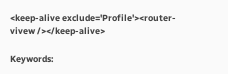<keep-alive exclude='Profile'><router-vivew /></keep-alive>

Keywords: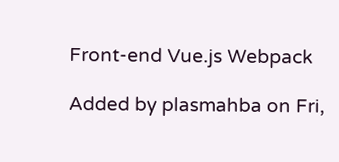Front-end Vue.js Webpack

Added by plasmahba on Fri,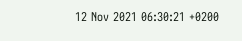12 Nov 2021 06:30:21 +0200